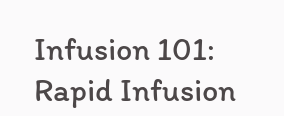Infusion 101: Rapid Infusion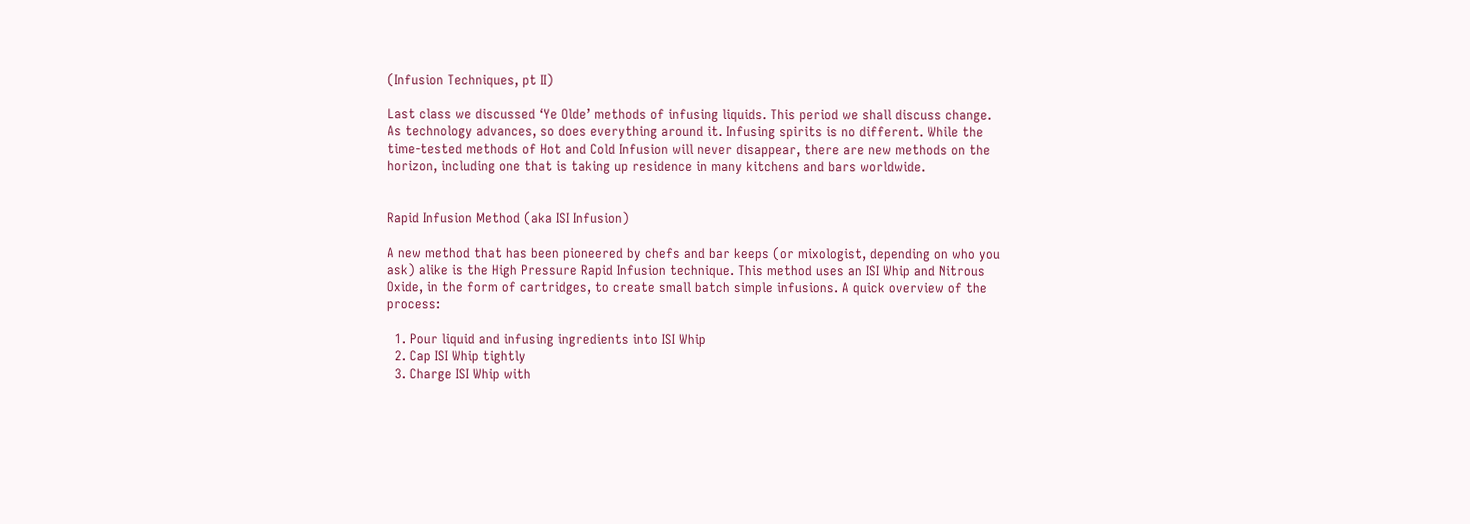(Infusion Techniques, pt II)

Last class we discussed ‘Ye Olde’ methods of infusing liquids. This period we shall discuss change.  As technology advances, so does everything around it. Infusing spirits is no different. While the time-tested methods of Hot and Cold Infusion will never disappear, there are new methods on the horizon, including one that is taking up residence in many kitchens and bars worldwide.


Rapid Infusion Method (aka ISI Infusion)

A new method that has been pioneered by chefs and bar keeps (or mixologist, depending on who you ask) alike is the High Pressure Rapid Infusion technique. This method uses an ISI Whip and Nitrous Oxide, in the form of cartridges, to create small batch simple infusions. A quick overview of the process:

  1. Pour liquid and infusing ingredients into ISI Whip
  2. Cap ISI Whip tightly
  3. Charge ISI Whip with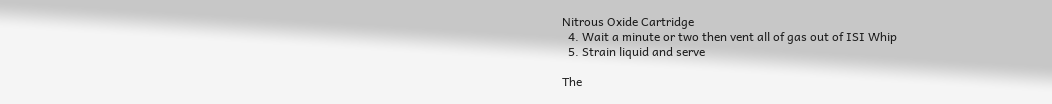Nitrous Oxide Cartridge
  4. Wait a minute or two then vent all of gas out of ISI Whip
  5. Strain liquid and serve

The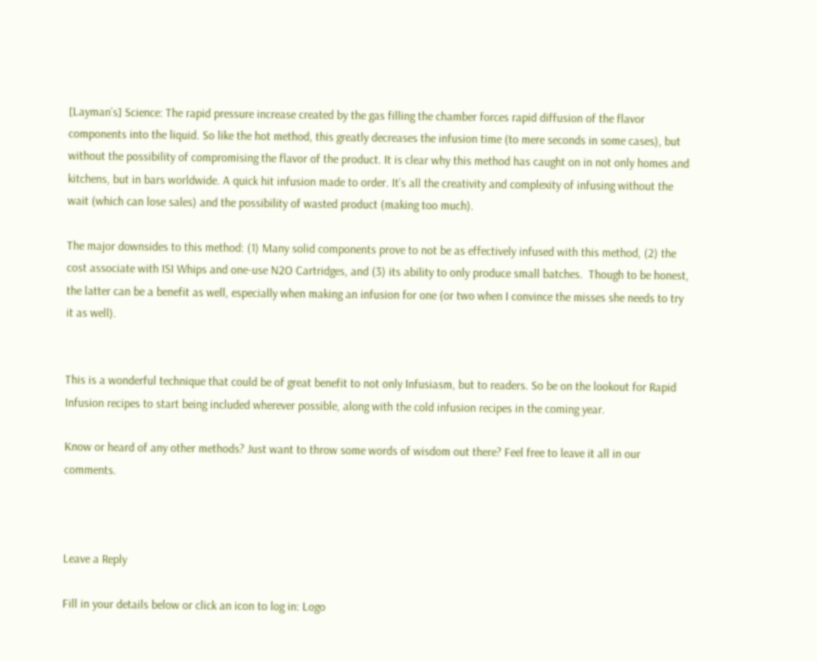[Layman’s] Science: The rapid pressure increase created by the gas filling the chamber forces rapid diffusion of the flavor components into the liquid. So like the hot method, this greatly decreases the infusion time (to mere seconds in some cases), but without the possibility of compromising the flavor of the product. It is clear why this method has caught on in not only homes and kitchens, but in bars worldwide. A quick hit infusion made to order. It’s all the creativity and complexity of infusing without the wait (which can lose sales) and the possibility of wasted product (making too much).

The major downsides to this method: (1) Many solid components prove to not be as effectively infused with this method, (2) the cost associate with ISI Whips and one-use N2O Cartridges, and (3) its ability to only produce small batches.  Though to be honest, the latter can be a benefit as well, especially when making an infusion for one (or two when I convince the misses she needs to try it as well).


This is a wonderful technique that could be of great benefit to not only Infusiasm, but to readers. So be on the lookout for Rapid Infusion recipes to start being included wherever possible, along with the cold infusion recipes in the coming year.

Know or heard of any other methods? Just want to throw some words of wisdom out there? Feel free to leave it all in our comments.



Leave a Reply

Fill in your details below or click an icon to log in: Logo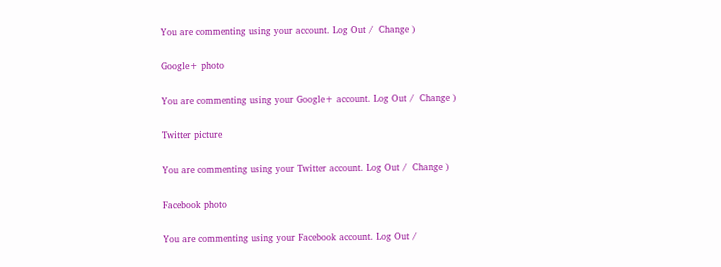You are commenting using your account. Log Out /  Change )

Google+ photo

You are commenting using your Google+ account. Log Out /  Change )

Twitter picture

You are commenting using your Twitter account. Log Out /  Change )

Facebook photo

You are commenting using your Facebook account. Log Out /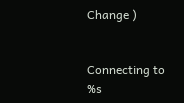Change )


Connecting to %s